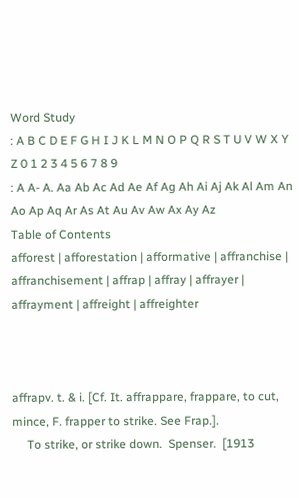Word Study
: A B C D E F G H I J K L M N O P Q R S T U V W X Y Z 0 1 2 3 4 5 6 7 8 9
: A A- A. Aa Ab Ac Ad Ae Af Ag Ah Ai Aj Ak Al Am An Ao Ap Aq Ar As At Au Av Aw Ax Ay Az
Table of Contents
afforest | afforestation | afformative | affranchise | affranchisement | affrap | affray | affrayer | affrayment | affreight | affreighter



affrapv. t. & i. [Cf. It. affrappare, frappare, to cut, mince, F. frapper to strike. See Frap.].
     To strike, or strike down.  Spenser.  [1913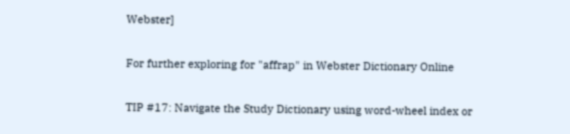Webster]

For further exploring for "affrap" in Webster Dictionary Online

TIP #17: Navigate the Study Dictionary using word-wheel index or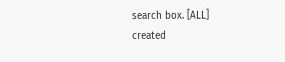search box. [ALL]
created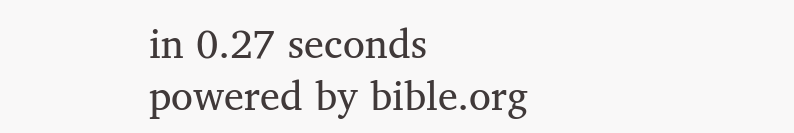in 0.27 seconds
powered by bible.org